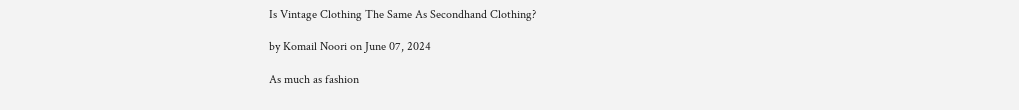Is Vintage Clothing The Same As Secondhand Clothing?

by Komail Noori on June 07, 2024

As much as fashion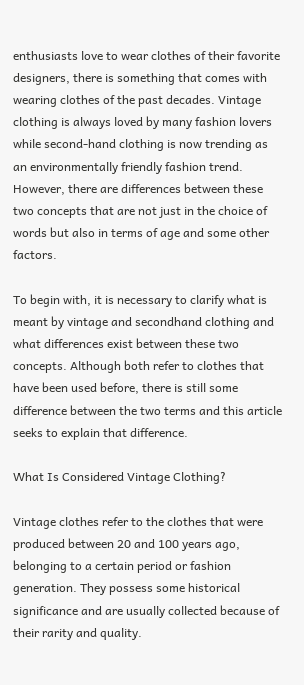enthusiasts love to wear clothes of their favorite designers, there is something that comes with wearing clothes of the past decades. Vintage clothing is always loved by many fashion lovers while second-hand clothing is now trending as an environmentally friendly fashion trend. However, there are differences between these two concepts that are not just in the choice of words but also in terms of age and some other factors.

To begin with, it is necessary to clarify what is meant by vintage and secondhand clothing and what differences exist between these two concepts. Although both refer to clothes that have been used before, there is still some difference between the two terms and this article seeks to explain that difference.

What Is Considered Vintage Clothing?

Vintage clothes refer to the clothes that were produced between 20 and 100 years ago, belonging to a certain period or fashion generation. They possess some historical significance and are usually collected because of their rarity and quality.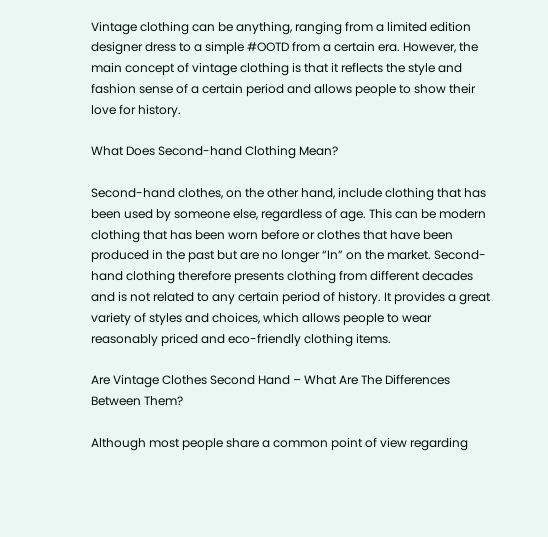Vintage clothing can be anything, ranging from a limited edition designer dress to a simple #OOTD from a certain era. However, the main concept of vintage clothing is that it reflects the style and fashion sense of a certain period and allows people to show their love for history.

What Does Second-hand Clothing Mean?

Second-hand clothes, on the other hand, include clothing that has been used by someone else, regardless of age. This can be modern clothing that has been worn before or clothes that have been produced in the past but are no longer “In” on the market. Second-hand clothing therefore presents clothing from different decades and is not related to any certain period of history. It provides a great variety of styles and choices, which allows people to wear reasonably priced and eco-friendly clothing items.

Are Vintage Clothes Second Hand – What Are The Differences Between Them?

Although most people share a common point of view regarding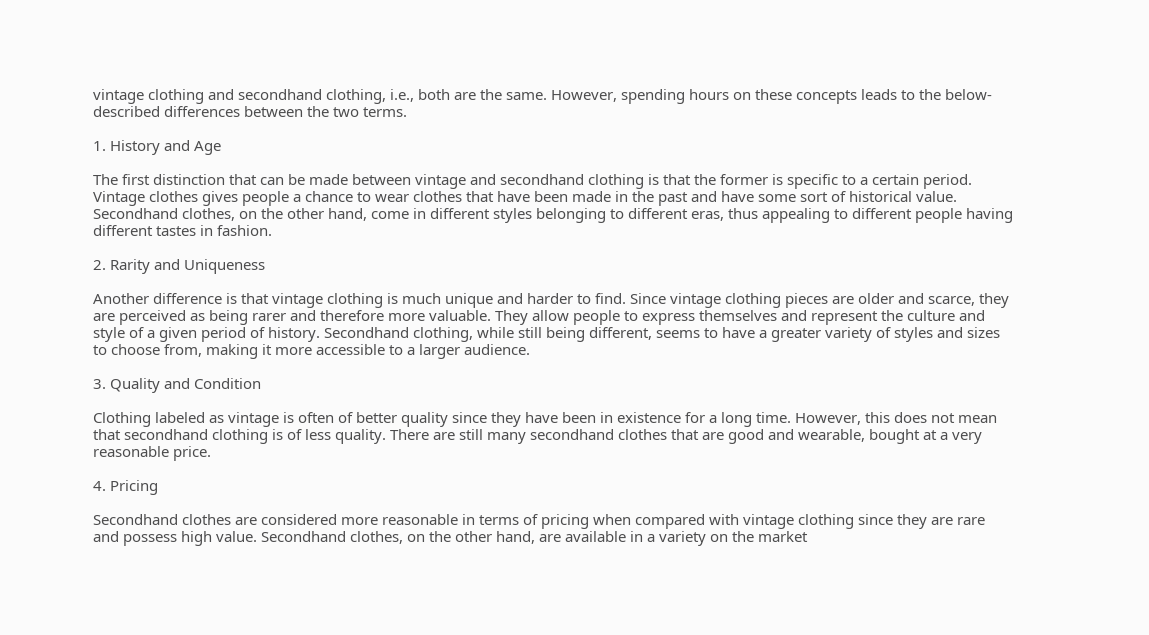vintage clothing and secondhand clothing, i.e., both are the same. However, spending hours on these concepts leads to the below-described differences between the two terms.

1. History and Age

The first distinction that can be made between vintage and secondhand clothing is that the former is specific to a certain period. Vintage clothes gives people a chance to wear clothes that have been made in the past and have some sort of historical value. Secondhand clothes, on the other hand, come in different styles belonging to different eras, thus appealing to different people having different tastes in fashion.

2. Rarity and Uniqueness

Another difference is that vintage clothing is much unique and harder to find. Since vintage clothing pieces are older and scarce, they are perceived as being rarer and therefore more valuable. They allow people to express themselves and represent the culture and style of a given period of history. Secondhand clothing, while still being different, seems to have a greater variety of styles and sizes to choose from, making it more accessible to a larger audience.

3. Quality and Condition

Clothing labeled as vintage is often of better quality since they have been in existence for a long time. However, this does not mean that secondhand clothing is of less quality. There are still many secondhand clothes that are good and wearable, bought at a very reasonable price.

4. Pricing

Secondhand clothes are considered more reasonable in terms of pricing when compared with vintage clothing since they are rare and possess high value. Secondhand clothes, on the other hand, are available in a variety on the market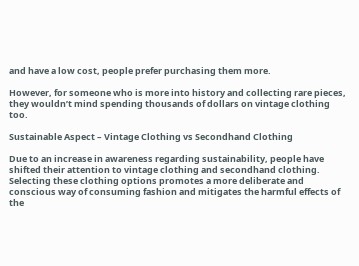and have a low cost, people prefer purchasing them more.

However, for someone who is more into history and collecting rare pieces, they wouldn’t mind spending thousands of dollars on vintage clothing too.

Sustainable Aspect – Vintage Clothing vs Secondhand Clothing

Due to an increase in awareness regarding sustainability, people have shifted their attention to vintage clothing and secondhand clothing. Selecting these clothing options promotes a more deliberate and conscious way of consuming fashion and mitigates the harmful effects of the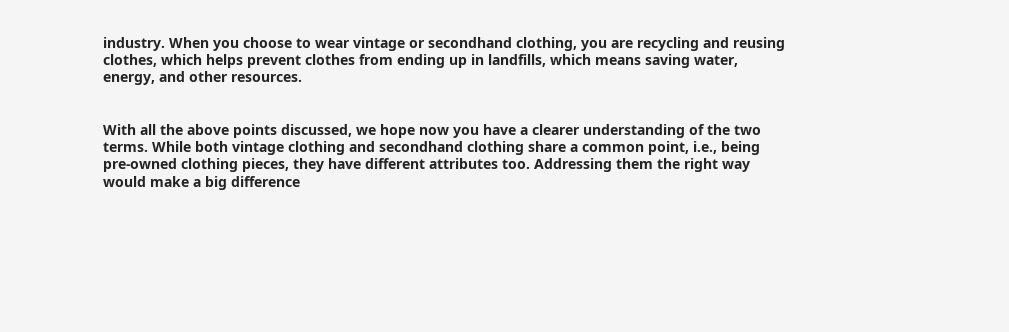industry. When you choose to wear vintage or secondhand clothing, you are recycling and reusing clothes, which helps prevent clothes from ending up in landfills, which means saving water, energy, and other resources.


With all the above points discussed, we hope now you have a clearer understanding of the two terms. While both vintage clothing and secondhand clothing share a common point, i.e., being pre-owned clothing pieces, they have different attributes too. Addressing them the right way would make a big difference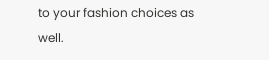to your fashion choices as well.